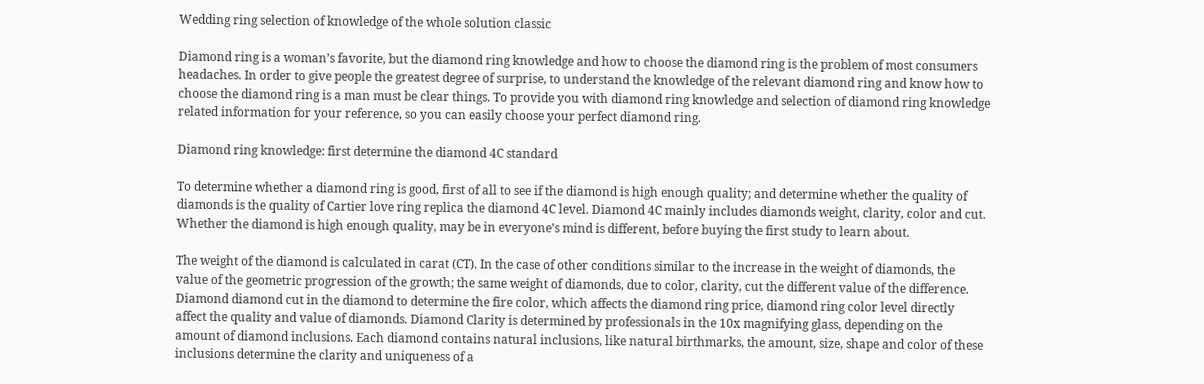Wedding ring selection of knowledge of the whole solution classic

Diamond ring is a woman’s favorite, but the diamond ring knowledge and how to choose the diamond ring is the problem of most consumers headaches. In order to give people the greatest degree of surprise, to understand the knowledge of the relevant diamond ring and know how to choose the diamond ring is a man must be clear things. To provide you with diamond ring knowledge and selection of diamond ring knowledge related information for your reference, so you can easily choose your perfect diamond ring.

Diamond ring knowledge: first determine the diamond 4C standard

To determine whether a diamond ring is good, first of all to see if the diamond is high enough quality; and determine whether the quality of diamonds is the quality of Cartier love ring replica the diamond 4C level. Diamond 4C mainly includes diamonds weight, clarity, color and cut. Whether the diamond is high enough quality, may be in everyone’s mind is different, before buying the first study to learn about.

The weight of the diamond is calculated in carat (CT). In the case of other conditions similar to the increase in the weight of diamonds, the value of the geometric progression of the growth; the same weight of diamonds, due to color, clarity, cut the different value of the difference. Diamond diamond cut in the diamond to determine the fire color, which affects the diamond ring price, diamond ring color level directly affect the quality and value of diamonds. Diamond Clarity is determined by professionals in the 10x magnifying glass, depending on the amount of diamond inclusions. Each diamond contains natural inclusions, like natural birthmarks, the amount, size, shape and color of these inclusions determine the clarity and uniqueness of a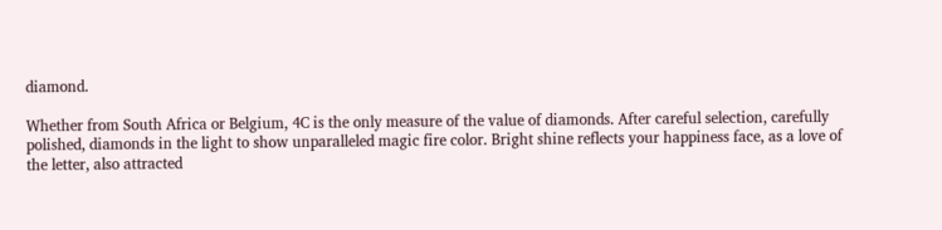diamond.

Whether from South Africa or Belgium, 4C is the only measure of the value of diamonds. After careful selection, carefully polished, diamonds in the light to show unparalleled magic fire color. Bright shine reflects your happiness face, as a love of the letter, also attracted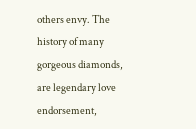others envy. The history of many gorgeous diamonds, are legendary love endorsement,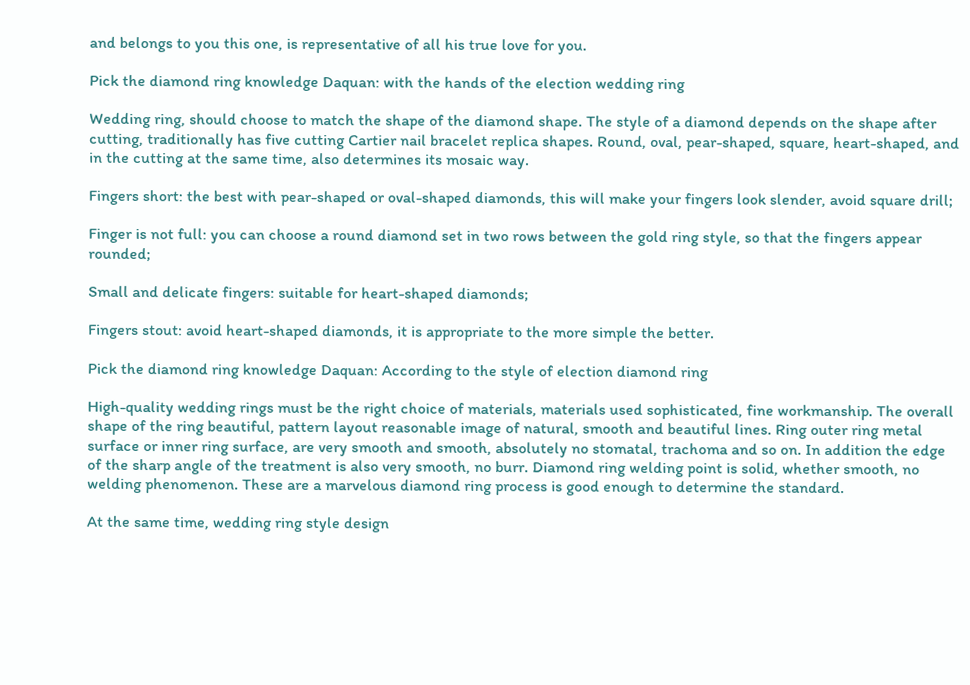and belongs to you this one, is representative of all his true love for you.

Pick the diamond ring knowledge Daquan: with the hands of the election wedding ring

Wedding ring, should choose to match the shape of the diamond shape. The style of a diamond depends on the shape after cutting, traditionally has five cutting Cartier nail bracelet replica shapes. Round, oval, pear-shaped, square, heart-shaped, and in the cutting at the same time, also determines its mosaic way.

Fingers short: the best with pear-shaped or oval-shaped diamonds, this will make your fingers look slender, avoid square drill;

Finger is not full: you can choose a round diamond set in two rows between the gold ring style, so that the fingers appear rounded;

Small and delicate fingers: suitable for heart-shaped diamonds;

Fingers stout: avoid heart-shaped diamonds, it is appropriate to the more simple the better.

Pick the diamond ring knowledge Daquan: According to the style of election diamond ring

High-quality wedding rings must be the right choice of materials, materials used sophisticated, fine workmanship. The overall shape of the ring beautiful, pattern layout reasonable image of natural, smooth and beautiful lines. Ring outer ring metal surface or inner ring surface, are very smooth and smooth, absolutely no stomatal, trachoma and so on. In addition the edge of the sharp angle of the treatment is also very smooth, no burr. Diamond ring welding point is solid, whether smooth, no welding phenomenon. These are a marvelous diamond ring process is good enough to determine the standard.

At the same time, wedding ring style design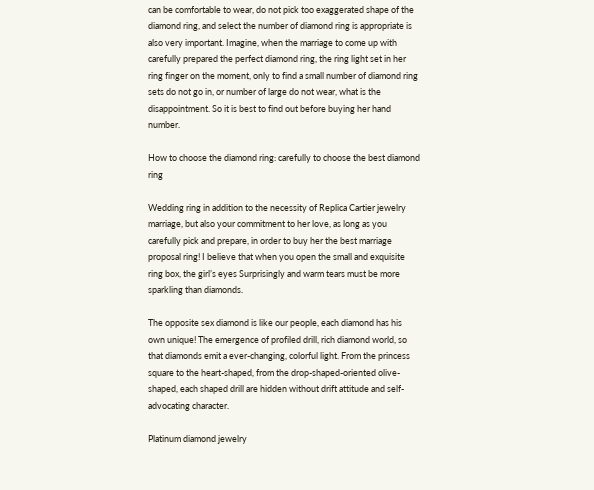can be comfortable to wear, do not pick too exaggerated shape of the diamond ring, and select the number of diamond ring is appropriate is also very important. Imagine, when the marriage to come up with carefully prepared the perfect diamond ring, the ring light set in her ring finger on the moment, only to find a small number of diamond ring sets do not go in, or number of large do not wear, what is the disappointment. So it is best to find out before buying her hand number.

How to choose the diamond ring: carefully to choose the best diamond ring

Wedding ring in addition to the necessity of Replica Cartier jewelry marriage, but also your commitment to her love, as long as you carefully pick and prepare, in order to buy her the best marriage proposal ring! I believe that when you open the small and exquisite ring box, the girl’s eyes Surprisingly and warm tears must be more sparkling than diamonds.

The opposite sex diamond is like our people, each diamond has his own unique! The emergence of profiled drill, rich diamond world, so that diamonds emit a ever-changing, colorful light. From the princess square to the heart-shaped, from the drop-shaped-oriented olive-shaped, each shaped drill are hidden without drift attitude and self-advocating character.

Platinum diamond jewelry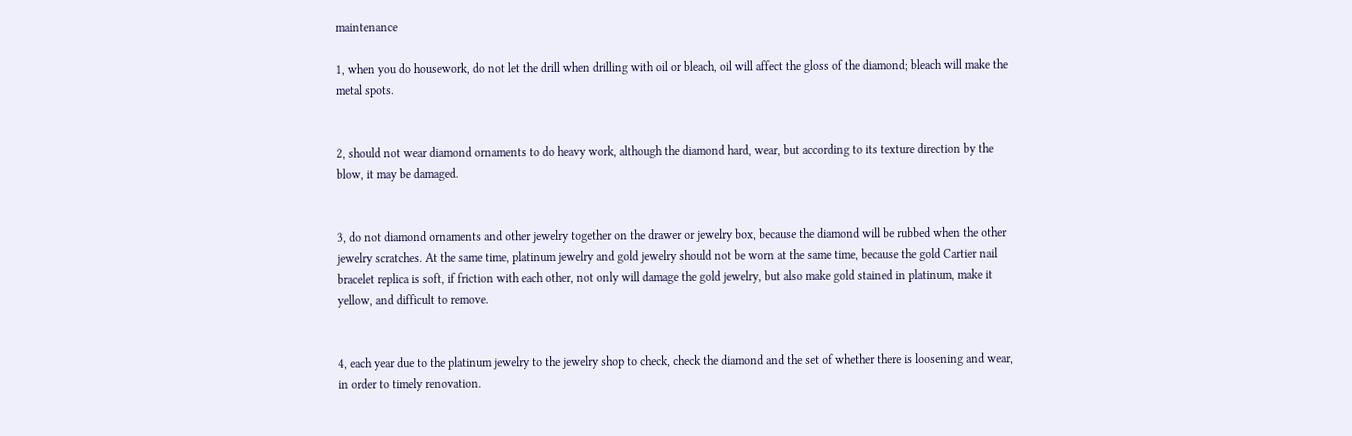maintenance

1, when you do housework, do not let the drill when drilling with oil or bleach, oil will affect the gloss of the diamond; bleach will make the metal spots.


2, should not wear diamond ornaments to do heavy work, although the diamond hard, wear, but according to its texture direction by the blow, it may be damaged.


3, do not diamond ornaments and other jewelry together on the drawer or jewelry box, because the diamond will be rubbed when the other jewelry scratches. At the same time, platinum jewelry and gold jewelry should not be worn at the same time, because the gold Cartier nail bracelet replica is soft, if friction with each other, not only will damage the gold jewelry, but also make gold stained in platinum, make it yellow, and difficult to remove.


4, each year due to the platinum jewelry to the jewelry shop to check, check the diamond and the set of whether there is loosening and wear, in order to timely renovation.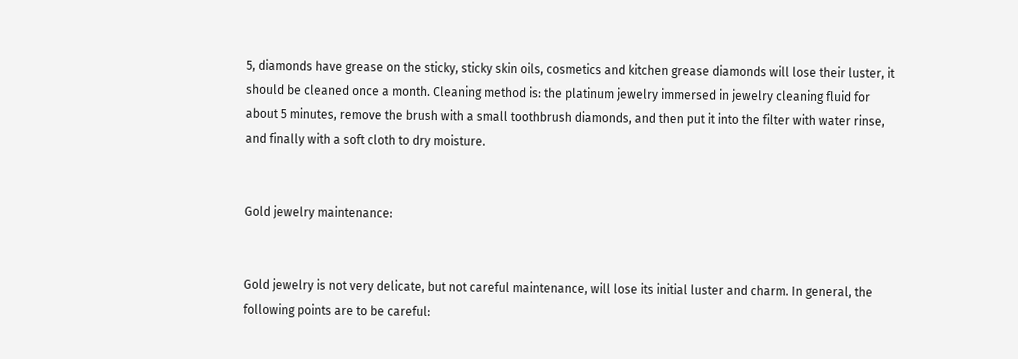5, diamonds have grease on the sticky, sticky skin oils, cosmetics and kitchen grease diamonds will lose their luster, it should be cleaned once a month. Cleaning method is: the platinum jewelry immersed in jewelry cleaning fluid for about 5 minutes, remove the brush with a small toothbrush diamonds, and then put it into the filter with water rinse, and finally with a soft cloth to dry moisture.


Gold jewelry maintenance:


Gold jewelry is not very delicate, but not careful maintenance, will lose its initial luster and charm. In general, the following points are to be careful: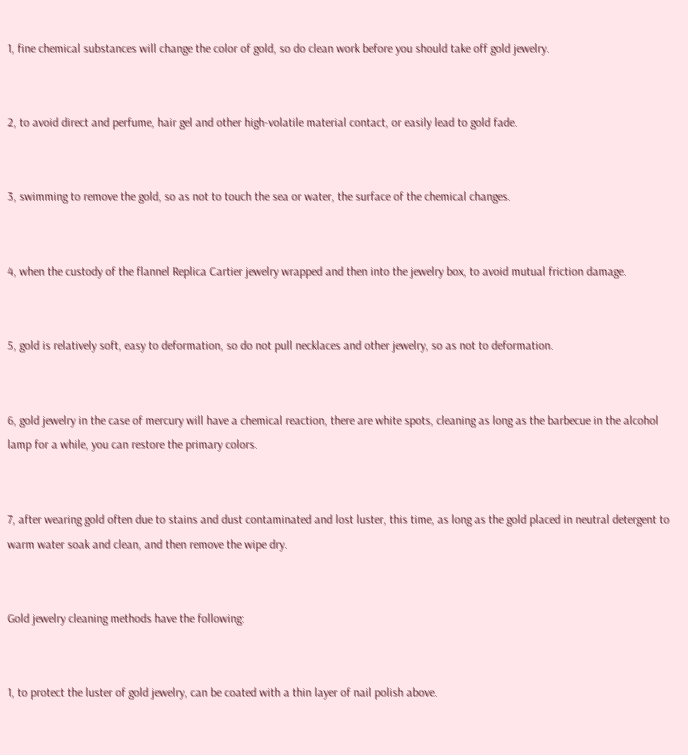1, fine chemical substances will change the color of gold, so do clean work before you should take off gold jewelry.


2, to avoid direct and perfume, hair gel and other high-volatile material contact, or easily lead to gold fade.


3, swimming to remove the gold, so as not to touch the sea or water, the surface of the chemical changes.


4, when the custody of the flannel Replica Cartier jewelry wrapped and then into the jewelry box, to avoid mutual friction damage.


5, gold is relatively soft, easy to deformation, so do not pull necklaces and other jewelry, so as not to deformation.


6, gold jewelry in the case of mercury will have a chemical reaction, there are white spots, cleaning as long as the barbecue in the alcohol lamp for a while, you can restore the primary colors.


7, after wearing gold often due to stains and dust contaminated and lost luster, this time, as long as the gold placed in neutral detergent to warm water soak and clean, and then remove the wipe dry.


Gold jewelry cleaning methods have the following:


1, to protect the luster of gold jewelry, can be coated with a thin layer of nail polish above.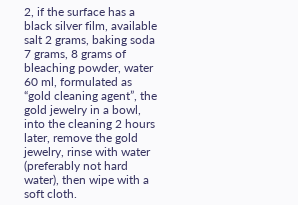2, if the surface has a black silver film, available salt 2 grams, baking soda 7 grams, 8 grams of bleaching powder, water 60 ml, formulated as “gold cleaning agent”, the gold jewelry in a bowl, into the cleaning 2 hours later, remove the gold jewelry, rinse with water (preferably not hard water), then wipe with a soft cloth.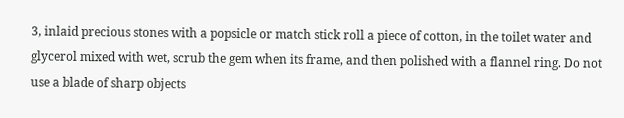3, inlaid precious stones with a popsicle or match stick roll a piece of cotton, in the toilet water and glycerol mixed with wet, scrub the gem when its frame, and then polished with a flannel ring. Do not use a blade of sharp objects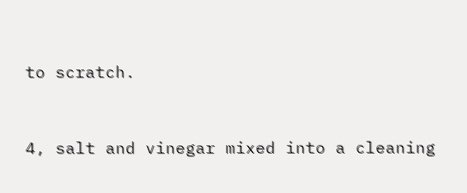to scratch.


4, salt and vinegar mixed into a cleaning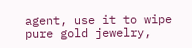agent, use it to wipe pure gold jewelry,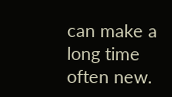can make a long time often new.